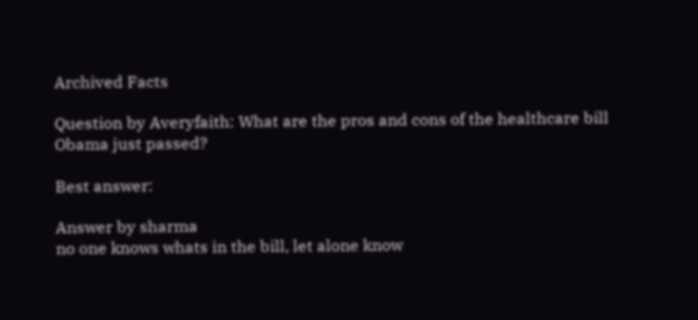Archived Facts

Question by Averyfaith: What are the pros and cons of the healthcare bill Obama just passed?

Best answer:

Answer by sharma
no one knows whats in the bill, let alone know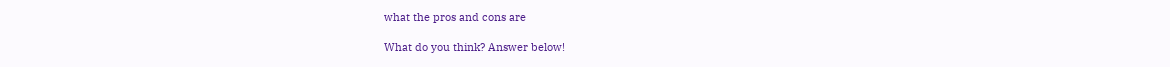what the pros and cons are

What do you think? Answer below!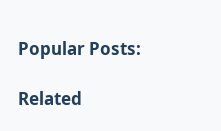Popular Posts:

Related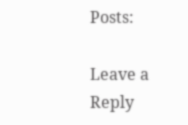Posts:

Leave a Reply